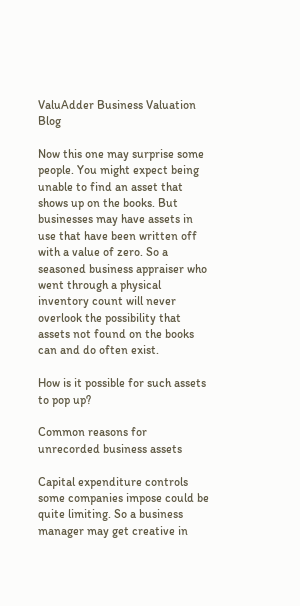ValuAdder Business Valuation Blog

Now this one may surprise some people. You might expect being unable to find an asset that shows up on the books. But businesses may have assets in use that have been written off with a value of zero. So a seasoned business appraiser who went through a physical inventory count will never overlook the possibility that assets not found on the books can and do often exist.

How is it possible for such assets to pop up?

Common reasons for unrecorded business assets

Capital expenditure controls some companies impose could be quite limiting. So a business manager may get creative in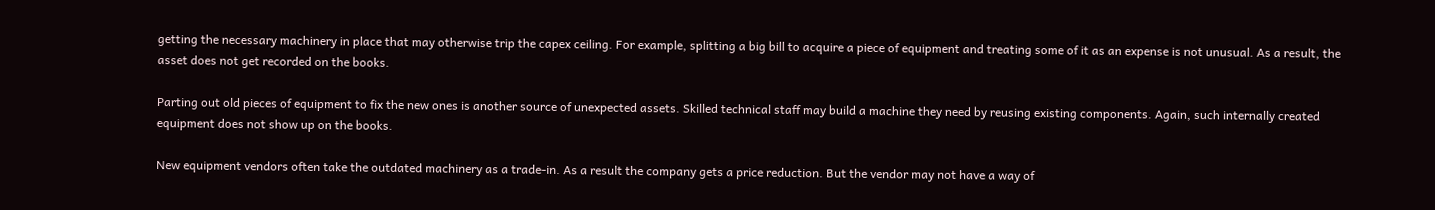getting the necessary machinery in place that may otherwise trip the capex ceiling. For example, splitting a big bill to acquire a piece of equipment and treating some of it as an expense is not unusual. As a result, the asset does not get recorded on the books.

Parting out old pieces of equipment to fix the new ones is another source of unexpected assets. Skilled technical staff may build a machine they need by reusing existing components. Again, such internally created equipment does not show up on the books.

New equipment vendors often take the outdated machinery as a trade-in. As a result the company gets a price reduction. But the vendor may not have a way of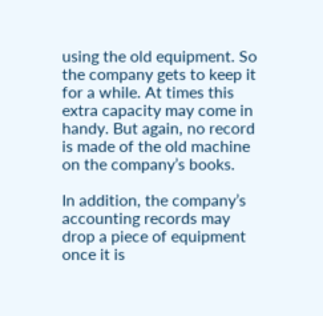using the old equipment. So the company gets to keep it for a while. At times this extra capacity may come in handy. But again, no record is made of the old machine on the company’s books.

In addition, the company’s accounting records may drop a piece of equipment once it is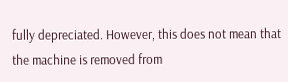fully depreciated. However, this does not mean that the machine is removed from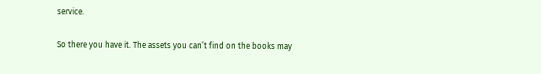service.

So there you have it. The assets you can’t find on the books may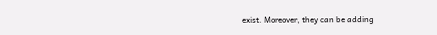exist. Moreover, they can be adding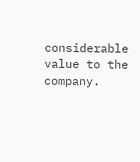considerable value to the company.